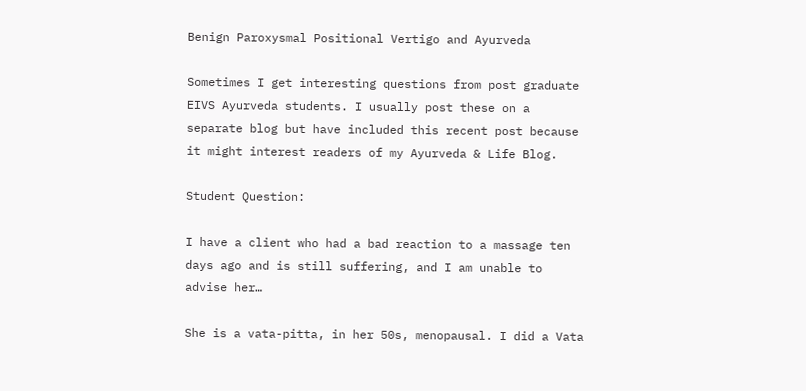Benign Paroxysmal Positional Vertigo and Ayurveda

Sometimes I get interesting questions from post graduate EIVS Ayurveda students. I usually post these on a separate blog but have included this recent post because it might interest readers of my Ayurveda & Life Blog.

Student Question:

I have a client who had a bad reaction to a massage ten days ago and is still suffering, and I am unable to advise her…

She is a vata-pitta, in her 50s, menopausal. I did a Vata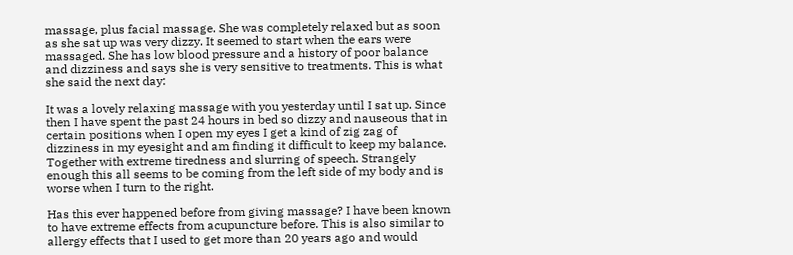massage, plus facial massage. She was completely relaxed but as soon as she sat up was very dizzy. It seemed to start when the ears were massaged. She has low blood pressure and a history of poor balance and dizziness and says she is very sensitive to treatments. This is what she said the next day:

It was a lovely relaxing massage with you yesterday until I sat up. Since then I have spent the past 24 hours in bed so dizzy and nauseous that in certain positions when I open my eyes I get a kind of zig zag of dizziness in my eyesight and am finding it difficult to keep my balance. Together with extreme tiredness and slurring of speech. Strangely enough this all seems to be coming from the left side of my body and is worse when I turn to the right.

Has this ever happened before from giving massage? I have been known to have extreme effects from acupuncture before. This is also similar to allergy effects that I used to get more than 20 years ago and would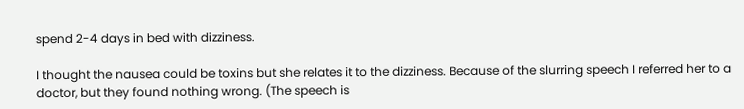spend 2-4 days in bed with dizziness.

I thought the nausea could be toxins but she relates it to the dizziness. Because of the slurring speech I referred her to a doctor, but they found nothing wrong. (The speech is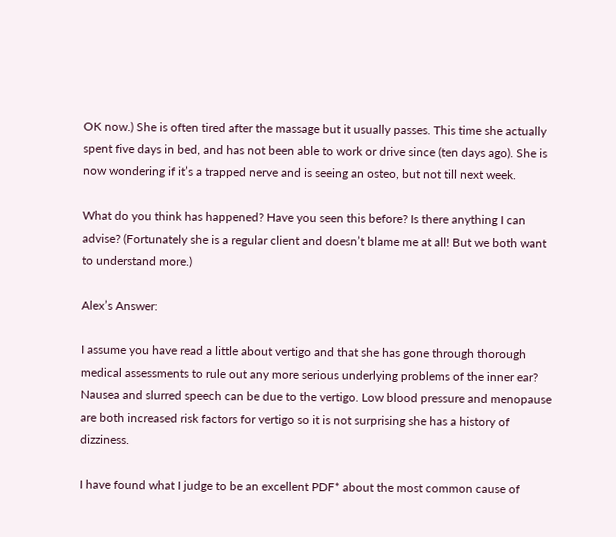OK now.) She is often tired after the massage but it usually passes. This time she actually spent five days in bed, and has not been able to work or drive since (ten days ago). She is now wondering if it’s a trapped nerve and is seeing an osteo, but not till next week.

What do you think has happened? Have you seen this before? Is there anything I can advise? (Fortunately she is a regular client and doesn’t blame me at all! But we both want to understand more.)

Alex’s Answer:

I assume you have read a little about vertigo and that she has gone through thorough medical assessments to rule out any more serious underlying problems of the inner ear? Nausea and slurred speech can be due to the vertigo. Low blood pressure and menopause are both increased risk factors for vertigo so it is not surprising she has a history of dizziness.

I have found what I judge to be an excellent PDF* about the most common cause of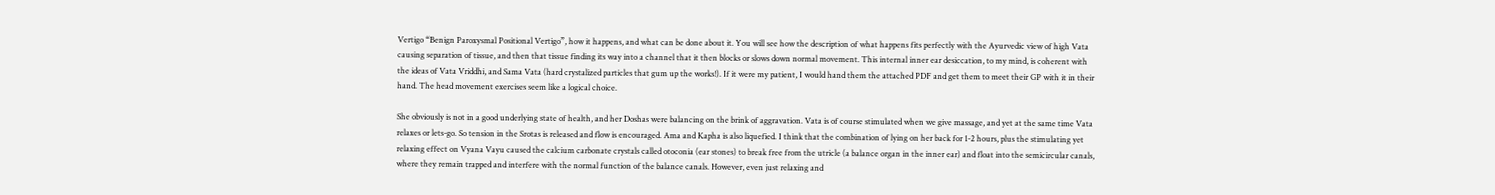Vertigo “Benign Paroxysmal Positional Vertigo”, how it happens, and what can be done about it. You will see how the description of what happens fits perfectly with the Ayurvedic view of high Vata causing separation of tissue, and then that tissue finding its way into a channel that it then blocks or slows down normal movement. This internal inner ear desiccation, to my mind, is coherent with the ideas of Vata Vriddhi, and Sama Vata (hard crystalized particles that gum up the works!). If it were my patient, I would hand them the attached PDF and get them to meet their GP with it in their hand. The head movement exercises seem like a logical choice.

She obviously is not in a good underlying state of health, and her Doshas were balancing on the brink of aggravation. Vata is of course stimulated when we give massage, and yet at the same time Vata relaxes or lets-go. So tension in the Srotas is released and flow is encouraged. Ama and Kapha is also liquefied. I think that the combination of lying on her back for 1-2 hours, plus the stimulating yet relaxing effect on Vyana Vayu caused the calcium carbonate crystals called otoconia (ear stones) to break free from the utricle (a balance organ in the inner ear) and float into the semicircular canals, where they remain trapped and interfere with the normal function of the balance canals. However, even just relaxing and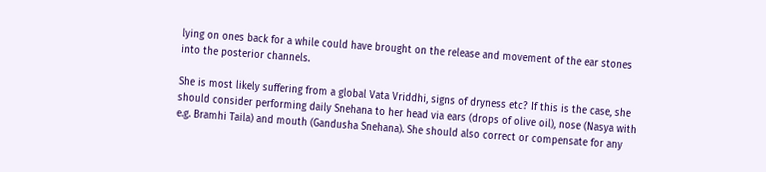lying on ones back for a while could have brought on the release and movement of the ear stones into the posterior channels.

She is most likely suffering from a global Vata Vriddhi, signs of dryness etc? If this is the case, she should consider performing daily Snehana to her head via ears (drops of olive oil), nose (Nasya with e.g. Bramhi Taila) and mouth (Gandusha Snehana). She should also correct or compensate for any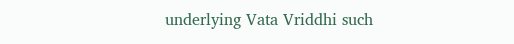underlying Vata Vriddhi such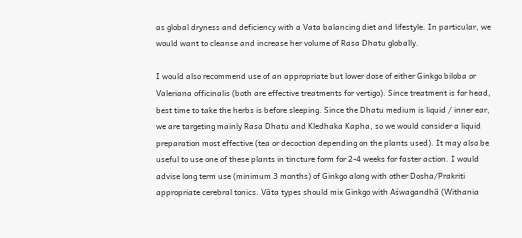as global dryness and deficiency with a Vata balancing diet and lifestyle. In particular, we would want to cleanse and increase her volume of Rasa Dhatu globally.

I would also recommend use of an appropriate but lower dose of either Ginkgo biloba or Valeriana officinalis (both are effective treatments for vertigo). Since treatment is for head, best time to take the herbs is before sleeping. Since the Dhatu medium is liquid / inner ear, we are targeting mainly Rasa Dhatu and Kledhaka Kapha, so we would consider a liquid preparation most effective (tea or decoction depending on the plants used). It may also be useful to use one of these plants in tincture form for 2-4 weeks for faster action. I would advise long term use (minimum 3 months) of Ginkgo along with other Dosha/Prakriti appropriate cerebral tonics. Vāta types should mix Ginkgo with Aśwagandhā (Withania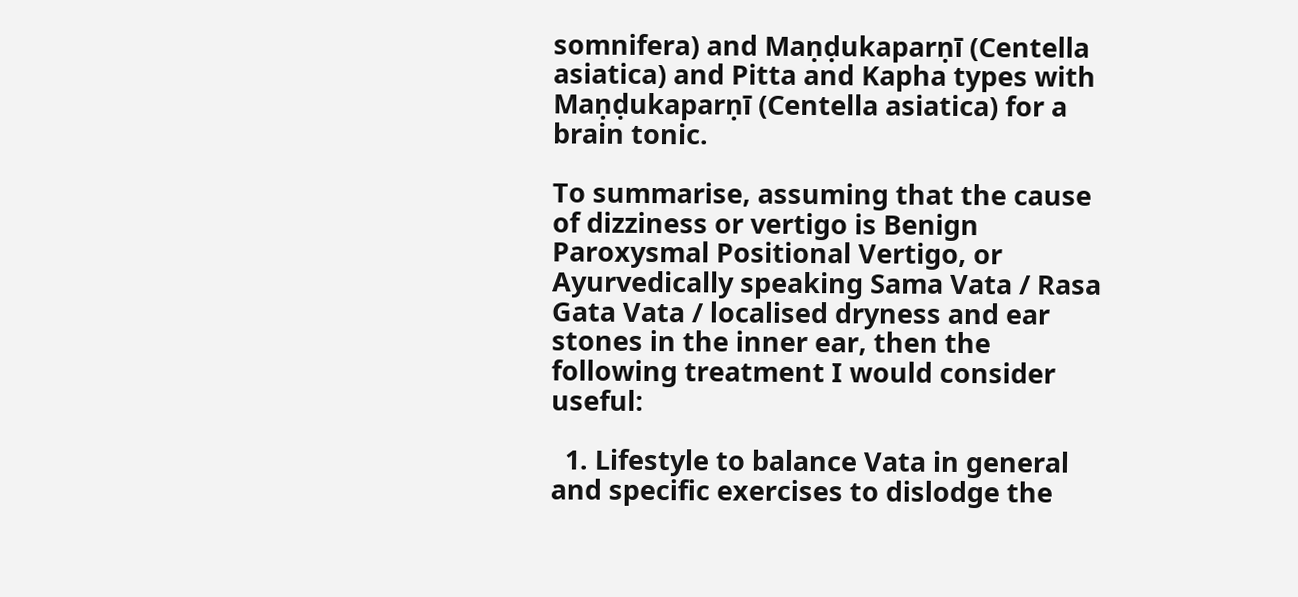somnifera) and Maṇḍukaparṇī (Centella asiatica) and Pitta and Kapha types with Maṇḍukaparṇī (Centella asiatica) for a brain tonic.

To summarise, assuming that the cause of dizziness or vertigo is Benign Paroxysmal Positional Vertigo, or Ayurvedically speaking Sama Vata / Rasa Gata Vata / localised dryness and ear stones in the inner ear, then the following treatment I would consider useful:

  1. Lifestyle to balance Vata in general and specific exercises to dislodge the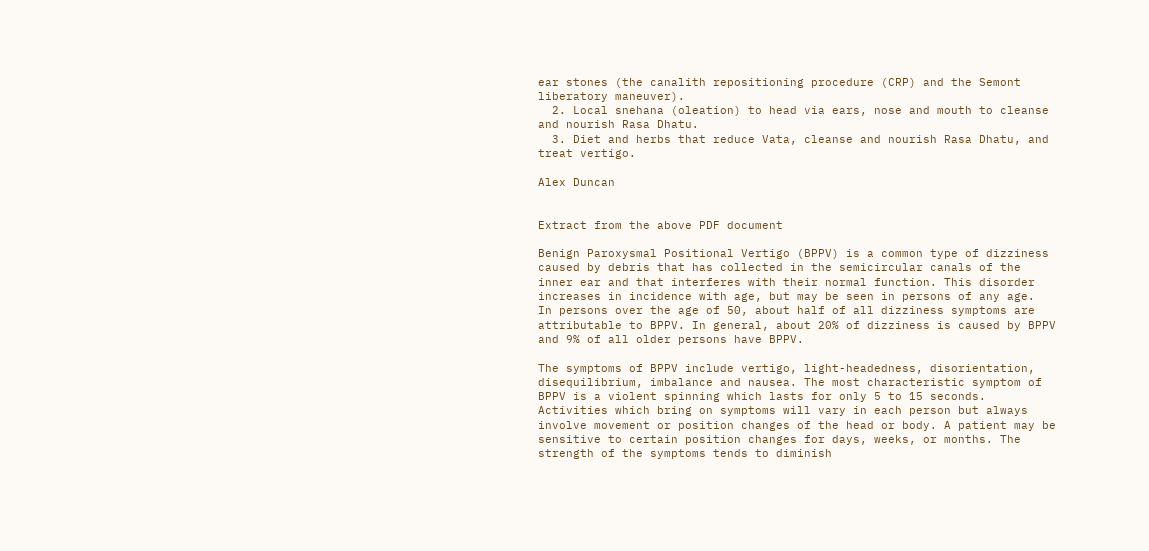ear stones (the canalith repositioning procedure (CRP) and the Semont liberatory maneuver).
  2. Local snehana (oleation) to head via ears, nose and mouth to cleanse and nourish Rasa Dhatu.
  3. Diet and herbs that reduce Vata, cleanse and nourish Rasa Dhatu, and treat vertigo.

Alex Duncan


Extract from the above PDF document

Benign Paroxysmal Positional Vertigo (BPPV) is a common type of dizziness caused by debris that has collected in the semicircular canals of the inner ear and that interferes with their normal function. This disorder increases in incidence with age, but may be seen in persons of any age.  In persons over the age of 50, about half of all dizziness symptoms are attributable to BPPV. In general, about 20% of dizziness is caused by BPPV and 9% of all older persons have BPPV.

The symptoms of BPPV include vertigo, light-headedness, disorientation, disequilibrium, imbalance and nausea. The most characteristic symptom of BPPV is a violent spinning which lasts for only 5 to 15 seconds. Activities which bring on symptoms will vary in each person but always involve movement or position changes of the head or body. A patient may be sensitive to certain position changes for days, weeks, or months. The strength of the symptoms tends to diminish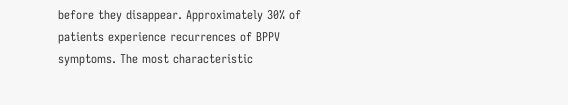before they disappear. Approximately 30% of patients experience recurrences of BPPV symptoms. The most characteristic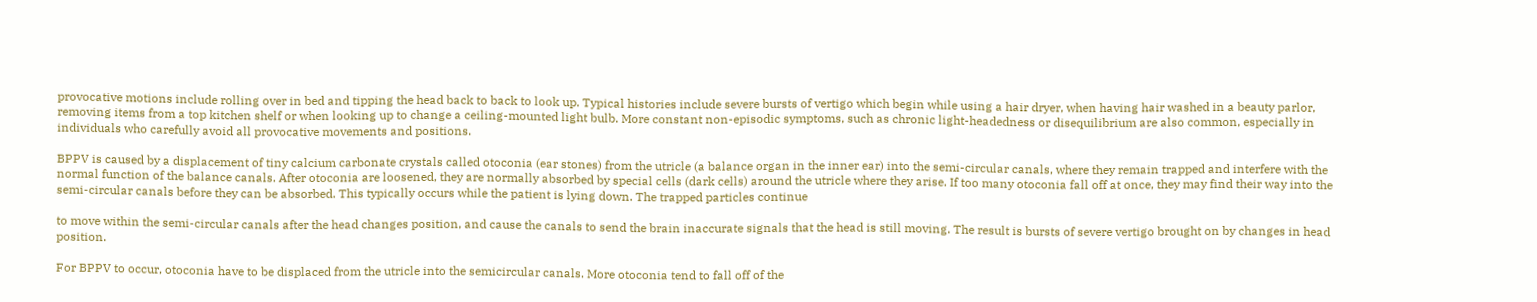provocative motions include rolling over in bed and tipping the head back to back to look up. Typical histories include severe bursts of vertigo which begin while using a hair dryer, when having hair washed in a beauty parlor, removing items from a top kitchen shelf or when looking up to change a ceiling-mounted light bulb. More constant non-episodic symptoms, such as chronic light-headedness or disequilibrium are also common, especially in individuals who carefully avoid all provocative movements and positions.

BPPV is caused by a displacement of tiny calcium carbonate crystals called otoconia (ear stones) from the utricle (a balance organ in the inner ear) into the semi-circular canals, where they remain trapped and interfere with the normal function of the balance canals. After otoconia are loosened, they are normally absorbed by special cells (dark cells) around the utricle where they arise. If too many otoconia fall off at once, they may find their way into the semi-circular canals before they can be absorbed. This typically occurs while the patient is lying down. The trapped particles continue

to move within the semi-circular canals after the head changes position, and cause the canals to send the brain inaccurate signals that the head is still moving. The result is bursts of severe vertigo brought on by changes in head position.

For BPPV to occur, otoconia have to be displaced from the utricle into the semicircular canals. More otoconia tend to fall off of the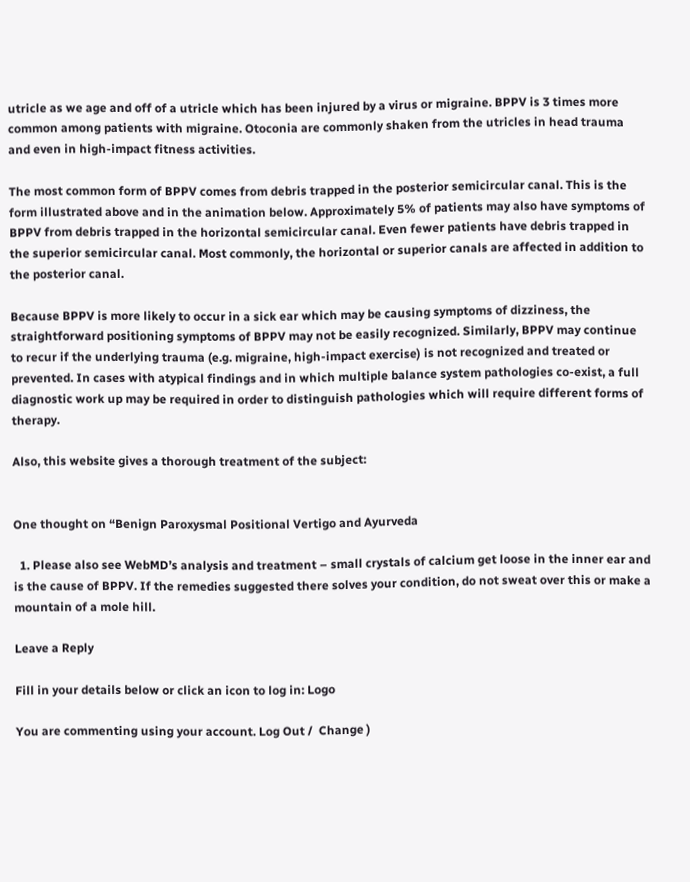utricle as we age and off of a utricle which has been injured by a virus or migraine. BPPV is 3 times more common among patients with migraine. Otoconia are commonly shaken from the utricles in head trauma and even in high-impact fitness activities.

The most common form of BPPV comes from debris trapped in the posterior semicircular canal. This is the form illustrated above and in the animation below. Approximately 5% of patients may also have symptoms of BPPV from debris trapped in the horizontal semicircular canal. Even fewer patients have debris trapped in the superior semicircular canal. Most commonly, the horizontal or superior canals are affected in addition to the posterior canal.

Because BPPV is more likely to occur in a sick ear which may be causing symptoms of dizziness, the straightforward positioning symptoms of BPPV may not be easily recognized. Similarly, BPPV may continue to recur if the underlying trauma (e.g. migraine, high-impact exercise) is not recognized and treated or prevented. In cases with atypical findings and in which multiple balance system pathologies co-exist, a full diagnostic work up may be required in order to distinguish pathologies which will require different forms of therapy.

Also, this website gives a thorough treatment of the subject:


One thought on “Benign Paroxysmal Positional Vertigo and Ayurveda

  1. Please also see WebMD’s analysis and treatment – small crystals of calcium get loose in the inner ear and is the cause of BPPV. If the remedies suggested there solves your condition, do not sweat over this or make a mountain of a mole hill.

Leave a Reply

Fill in your details below or click an icon to log in: Logo

You are commenting using your account. Log Out /  Change )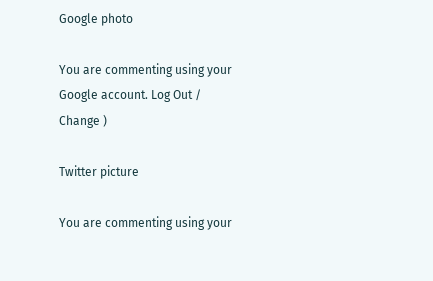Google photo

You are commenting using your Google account. Log Out /  Change )

Twitter picture

You are commenting using your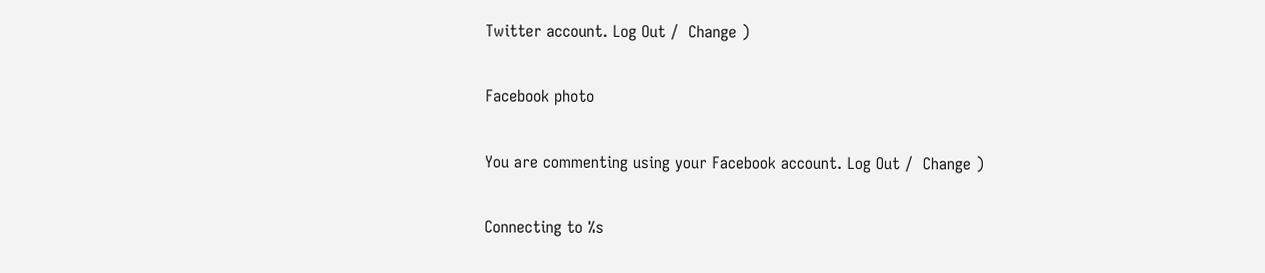Twitter account. Log Out /  Change )

Facebook photo

You are commenting using your Facebook account. Log Out /  Change )

Connecting to %s